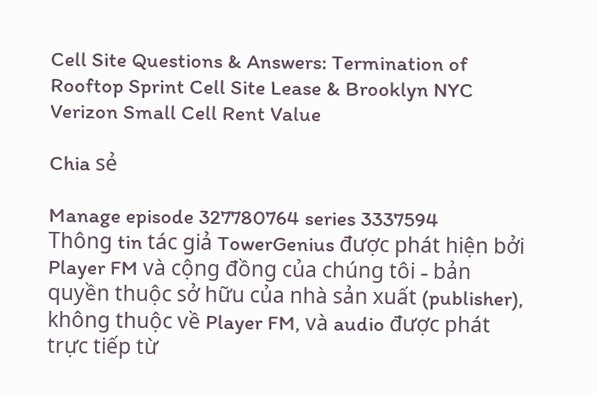Cell Site Questions & Answers: Termination of Rooftop Sprint Cell Site Lease & Brooklyn NYC Verizon Small Cell Rent Value

Chia sẻ

Manage episode 327780764 series 3337594
Thông tin tác giả TowerGenius được phát hiện bởi Player FM và cộng đồng của chúng tôi - bản quyền thuộc sở hữu của nhà sản xuất (publisher), không thuộc về Player FM, và audio được phát trực tiếp từ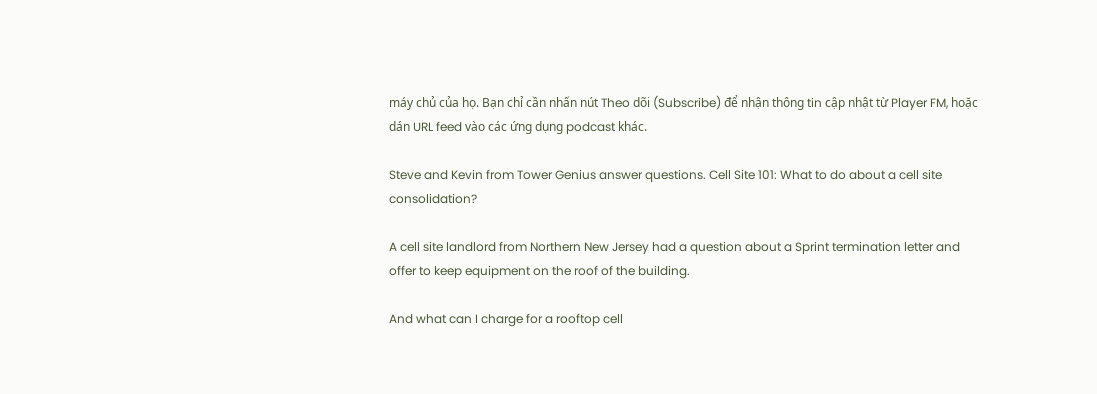máy chủ của họ. Bạn chỉ cần nhấn nút Theo dõi (Subscribe) để nhận thông tin cập nhật từ Player FM, hoặc dán URL feed vào các ứng dụng podcast khác.

Steve and Kevin from Tower Genius answer questions. Cell Site 101: What to do about a cell site consolidation?

A cell site landlord from Northern New Jersey had a question about a Sprint termination letter and offer to keep equipment on the roof of the building.

And what can I charge for a rooftop cell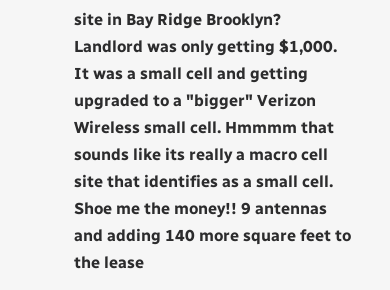site in Bay Ridge Brooklyn? Landlord was only getting $1,000. It was a small cell and getting upgraded to a "bigger" Verizon Wireless small cell. Hmmmm that sounds like its really a macro cell site that identifies as a small cell. Shoe me the money!! 9 antennas and adding 140 more square feet to the lease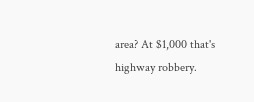area? At $1,000 that's highway robbery.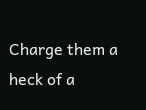Charge them a heck of a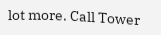lot more. Call Tower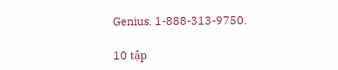Genius. 1-888-313-9750.

10 tập